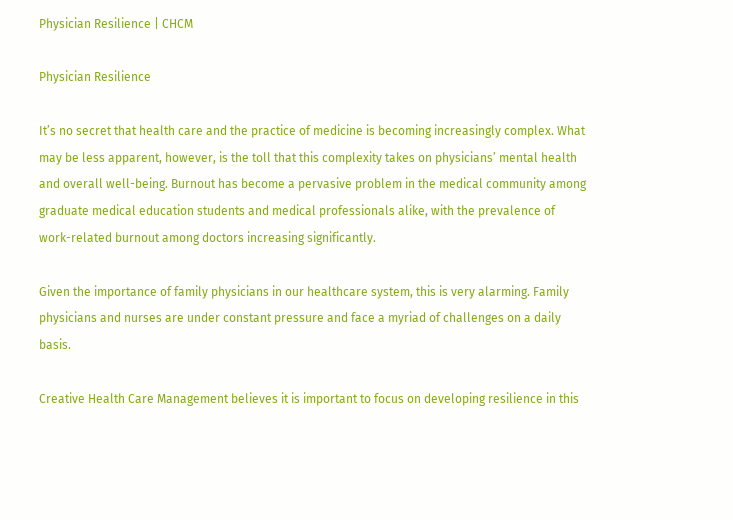Physician Resilience | CHCM

Physician Resilience

It’s no secret that health care and the practice of medicine is becoming increasingly complex. What may be less apparent, however, is the toll that this complexity takes on physicians’ mental health and overall well-being. Burnout has become a pervasive problem in the medical community among graduate medical education students and medical professionals alike, with the prevalence of work-related burnout among doctors increasing significantly.

Given the importance of family physicians in our healthcare system, this is very alarming. Family physicians and nurses are under constant pressure and face a myriad of challenges on a daily basis.

Creative Health Care Management believes it is important to focus on developing resilience in this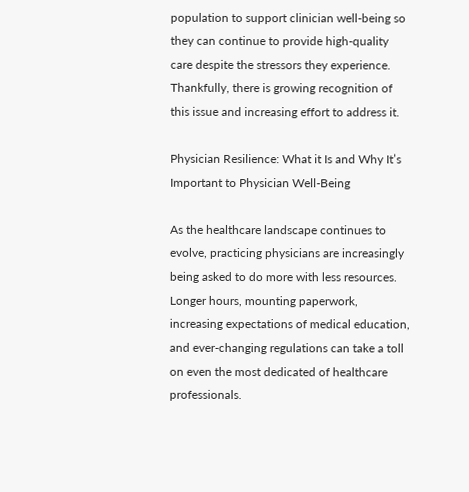population to support clinician well-being so they can continue to provide high-quality care despite the stressors they experience. Thankfully, there is growing recognition of this issue and increasing effort to address it.

Physician Resilience: What it Is and Why It’s Important to Physician Well-Being

As the healthcare landscape continues to evolve, practicing physicians are increasingly being asked to do more with less resources. Longer hours, mounting paperwork, increasing expectations of medical education, and ever-changing regulations can take a toll on even the most dedicated of healthcare professionals.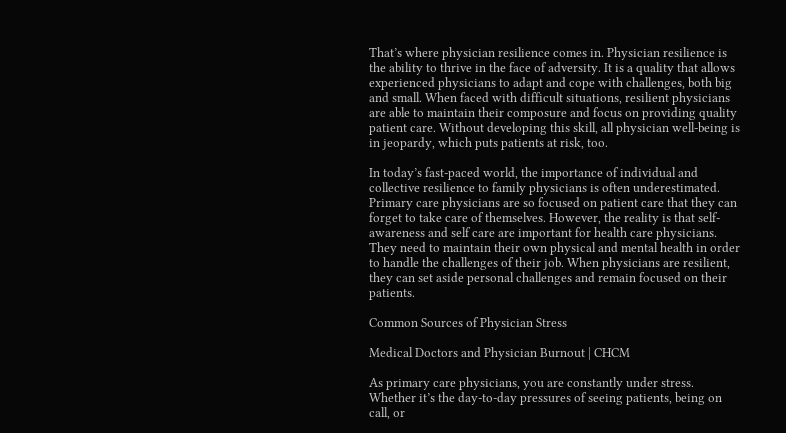That’s where physician resilience comes in. Physician resilience is the ability to thrive in the face of adversity. It is a quality that allows experienced physicians to adapt and cope with challenges, both big and small. When faced with difficult situations, resilient physicians are able to maintain their composure and focus on providing quality patient care. Without developing this skill, all physician well-being is in jeopardy, which puts patients at risk, too.

In today’s fast-paced world, the importance of individual and collective resilience to family physicians is often underestimated. Primary care physicians are so focused on patient care that they can forget to take care of themselves. However, the reality is that self-awareness and self care are important for health care physicians. They need to maintain their own physical and mental health in order to handle the challenges of their job. When physicians are resilient, they can set aside personal challenges and remain focused on their patients.

Common Sources of Physician Stress

Medical Doctors and Physician Burnout | CHCM

As primary care physicians, you are constantly under stress. Whether it’s the day-to-day pressures of seeing patients, being on call, or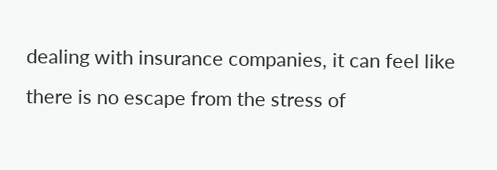dealing with insurance companies, it can feel like there is no escape from the stress of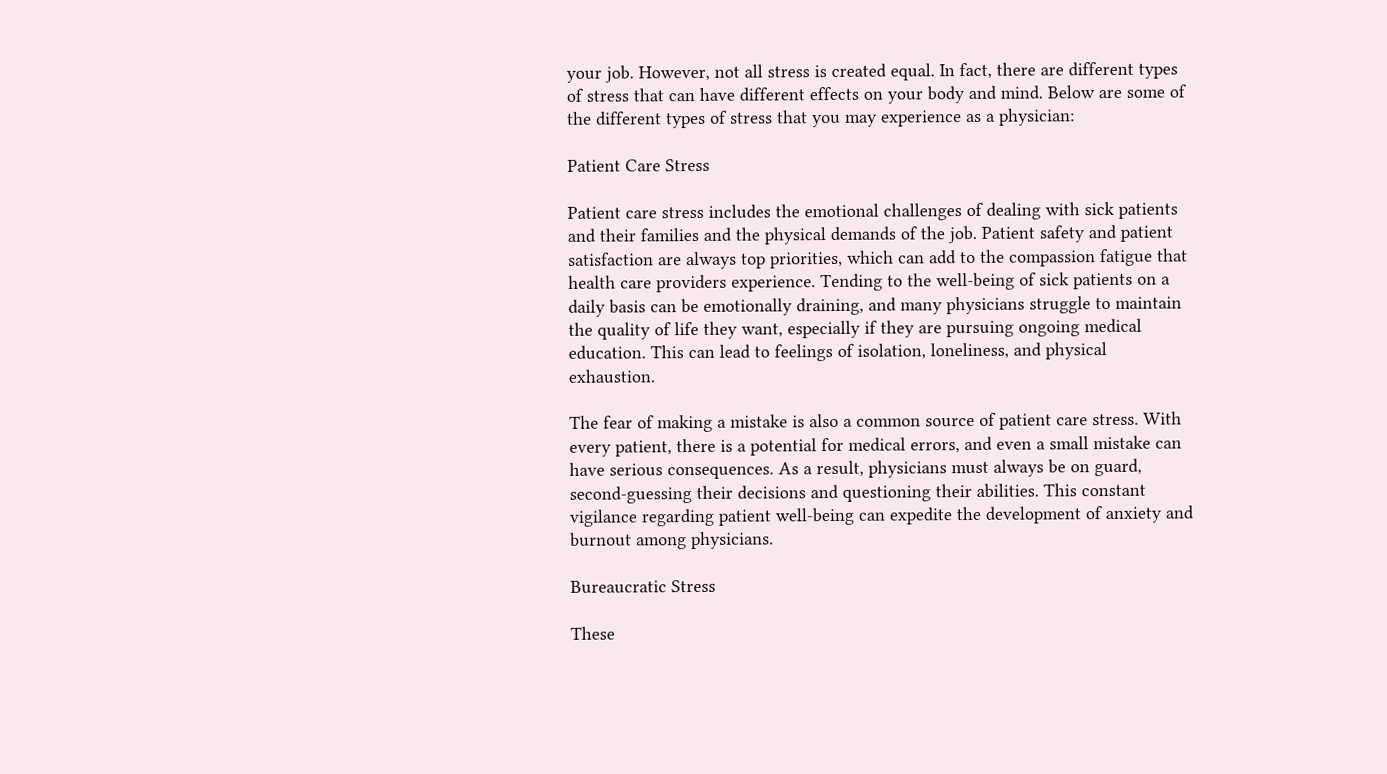your job. However, not all stress is created equal. In fact, there are different types of stress that can have different effects on your body and mind. Below are some of the different types of stress that you may experience as a physician:

Patient Care Stress

Patient care stress includes the emotional challenges of dealing with sick patients and their families and the physical demands of the job. Patient safety and patient satisfaction are always top priorities, which can add to the compassion fatigue that health care providers experience. Tending to the well-being of sick patients on a daily basis can be emotionally draining, and many physicians struggle to maintain the quality of life they want, especially if they are pursuing ongoing medical education. This can lead to feelings of isolation, loneliness, and physical exhaustion.

The fear of making a mistake is also a common source of patient care stress. With every patient, there is a potential for medical errors, and even a small mistake can have serious consequences. As a result, physicians must always be on guard, second-guessing their decisions and questioning their abilities. This constant vigilance regarding patient well-being can expedite the development of anxiety and burnout among physicians.

Bureaucratic Stress

These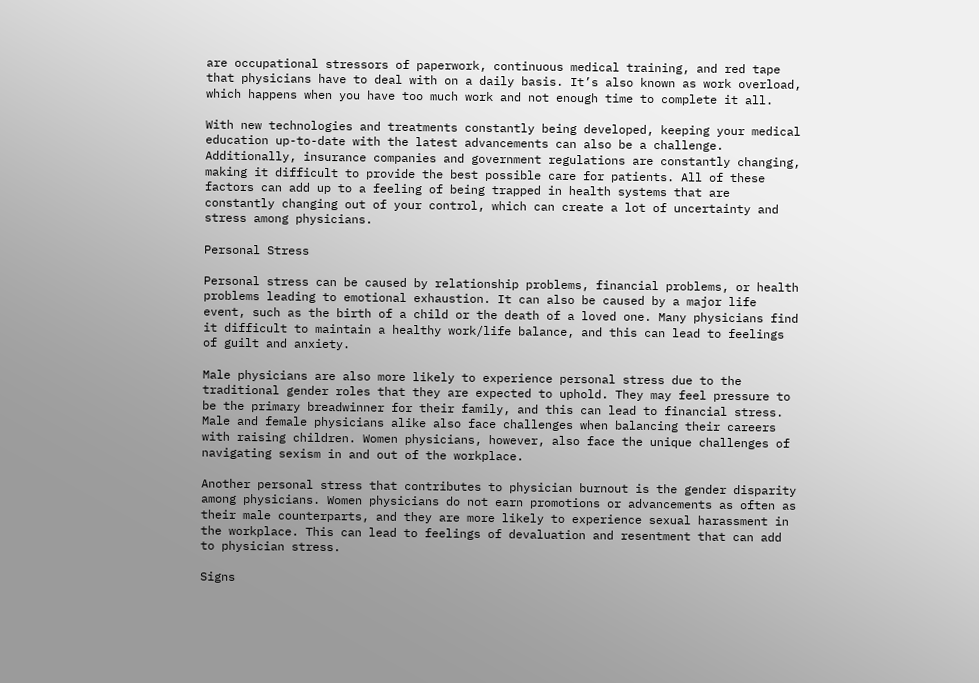are occupational stressors of paperwork, continuous medical training, and red tape that physicians have to deal with on a daily basis. It’s also known as work overload, which happens when you have too much work and not enough time to complete it all.

With new technologies and treatments constantly being developed, keeping your medical education up-to-date with the latest advancements can also be a challenge. Additionally, insurance companies and government regulations are constantly changing, making it difficult to provide the best possible care for patients. All of these factors can add up to a feeling of being trapped in health systems that are constantly changing out of your control, which can create a lot of uncertainty and stress among physicians.

Personal Stress

Personal stress can be caused by relationship problems, financial problems, or health problems leading to emotional exhaustion. It can also be caused by a major life event, such as the birth of a child or the death of a loved one. Many physicians find it difficult to maintain a healthy work/life balance, and this can lead to feelings of guilt and anxiety.

Male physicians are also more likely to experience personal stress due to the traditional gender roles that they are expected to uphold. They may feel pressure to be the primary breadwinner for their family, and this can lead to financial stress. Male and female physicians alike also face challenges when balancing their careers with raising children. Women physicians, however, also face the unique challenges of navigating sexism in and out of the workplace.

Another personal stress that contributes to physician burnout is the gender disparity among physicians. Women physicians do not earn promotions or advancements as often as their male counterparts, and they are more likely to experience sexual harassment in the workplace. This can lead to feelings of devaluation and resentment that can add to physician stress.

Signs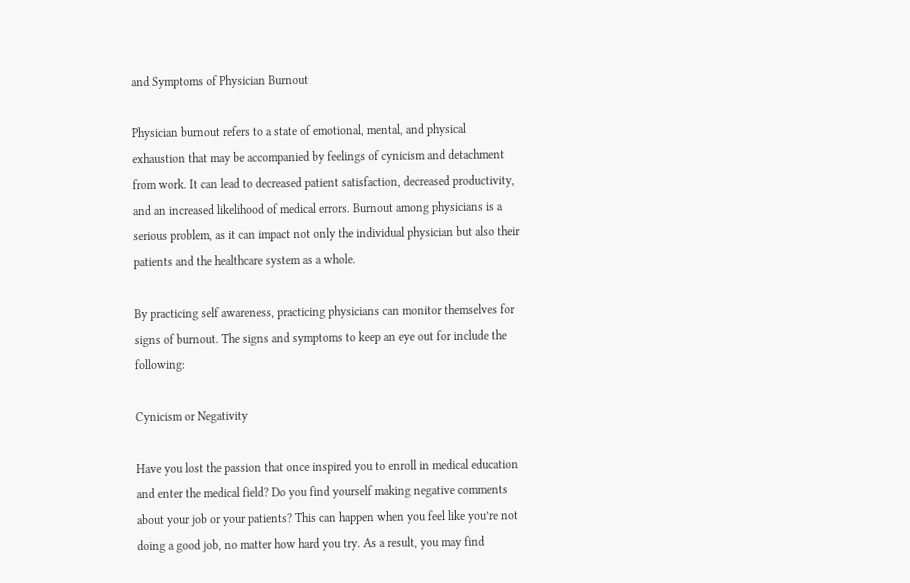and Symptoms of Physician Burnout

Physician burnout refers to a state of emotional, mental, and physical exhaustion that may be accompanied by feelings of cynicism and detachment from work. It can lead to decreased patient satisfaction, decreased productivity, and an increased likelihood of medical errors. Burnout among physicians is a serious problem, as it can impact not only the individual physician but also their patients and the healthcare system as a whole.

By practicing self awareness, practicing physicians can monitor themselves for signs of burnout. The signs and symptoms to keep an eye out for include the following:

Cynicism or Negativity

Have you lost the passion that once inspired you to enroll in medical education and enter the medical field? Do you find yourself making negative comments about your job or your patients? This can happen when you feel like you’re not doing a good job, no matter how hard you try. As a result, you may find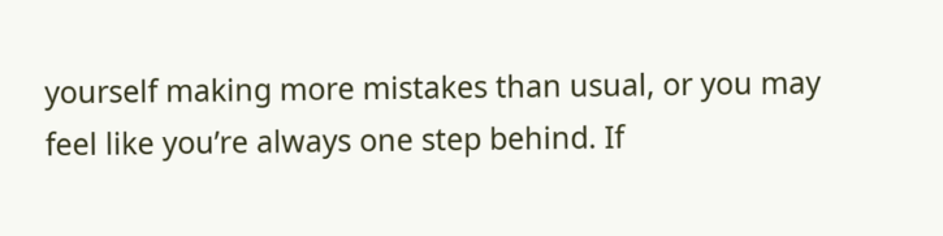yourself making more mistakes than usual, or you may feel like you’re always one step behind. If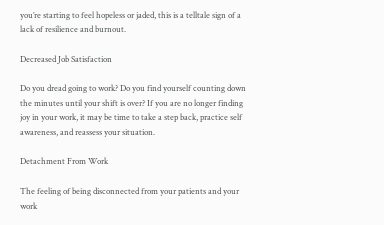you’re starting to feel hopeless or jaded, this is a telltale sign of a lack of resilience and burnout.

Decreased Job Satisfaction

Do you dread going to work? Do you find yourself counting down the minutes until your shift is over? If you are no longer finding joy in your work, it may be time to take a step back, practice self awareness, and reassess your situation.

Detachment From Work

The feeling of being disconnected from your patients and your work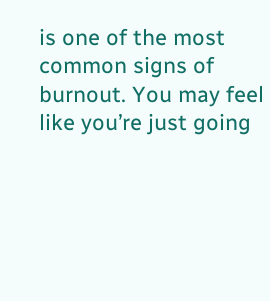is one of the most common signs of burnout. You may feel like you’re just going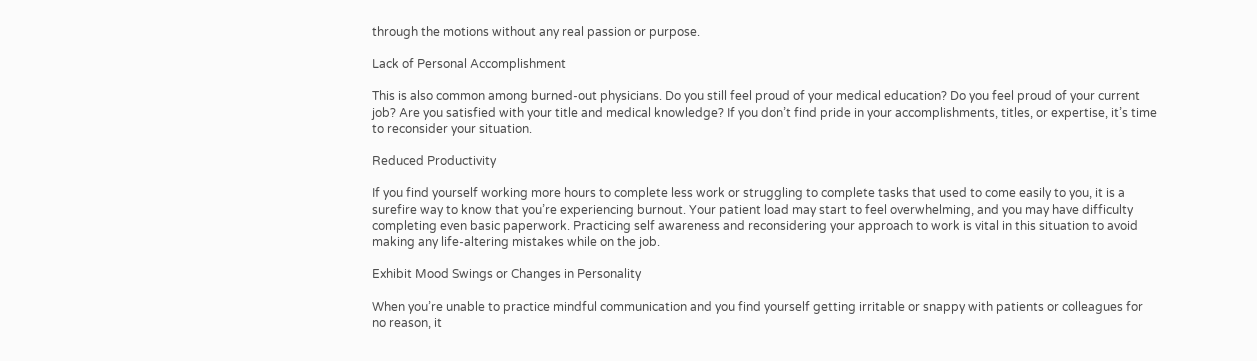through the motions without any real passion or purpose.

Lack of Personal Accomplishment

This is also common among burned-out physicians. Do you still feel proud of your medical education? Do you feel proud of your current job? Are you satisfied with your title and medical knowledge? If you don’t find pride in your accomplishments, titles, or expertise, it’s time to reconsider your situation.

Reduced Productivity

If you find yourself working more hours to complete less work or struggling to complete tasks that used to come easily to you, it is a surefire way to know that you’re experiencing burnout. Your patient load may start to feel overwhelming, and you may have difficulty completing even basic paperwork. Practicing self awareness and reconsidering your approach to work is vital in this situation to avoid making any life-altering mistakes while on the job.

Exhibit Mood Swings or Changes in Personality

When you’re unable to practice mindful communication and you find yourself getting irritable or snappy with patients or colleagues for no reason, it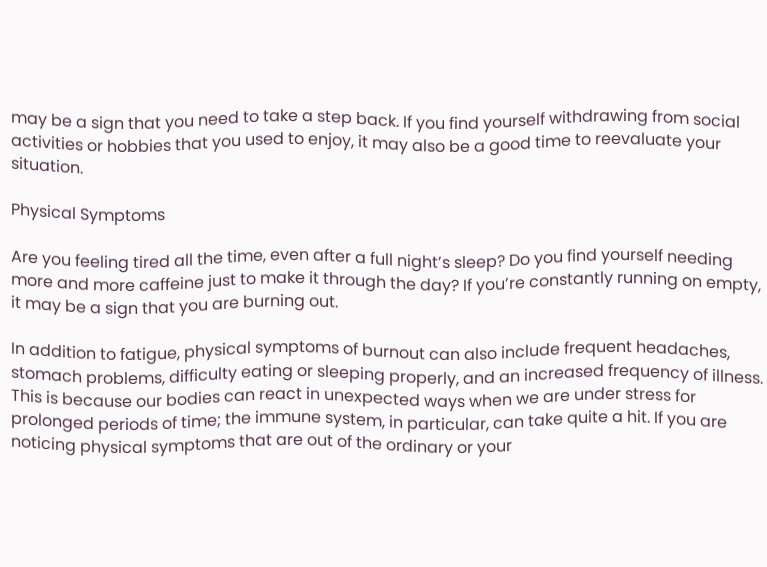may be a sign that you need to take a step back. If you find yourself withdrawing from social activities or hobbies that you used to enjoy, it may also be a good time to reevaluate your situation.

Physical Symptoms

Are you feeling tired all the time, even after a full night’s sleep? Do you find yourself needing more and more caffeine just to make it through the day? If you’re constantly running on empty, it may be a sign that you are burning out.

In addition to fatigue, physical symptoms of burnout can also include frequent headaches, stomach problems, difficulty eating or sleeping properly, and an increased frequency of illness. This is because our bodies can react in unexpected ways when we are under stress for prolonged periods of time; the immune system, in particular, can take quite a hit. If you are noticing physical symptoms that are out of the ordinary or your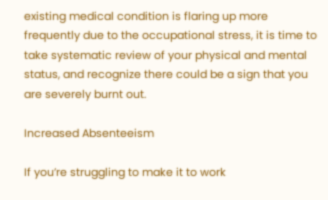existing medical condition is flaring up more frequently due to the occupational stress, it is time to take systematic review of your physical and mental status, and recognize there could be a sign that you are severely burnt out.

Increased Absenteeism

If you’re struggling to make it to work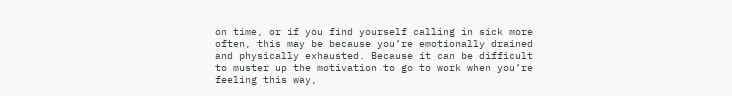on time, or if you find yourself calling in sick more often, this may be because you’re emotionally drained and physically exhausted. Because it can be difficult to muster up the motivation to go to work when you’re feeling this way,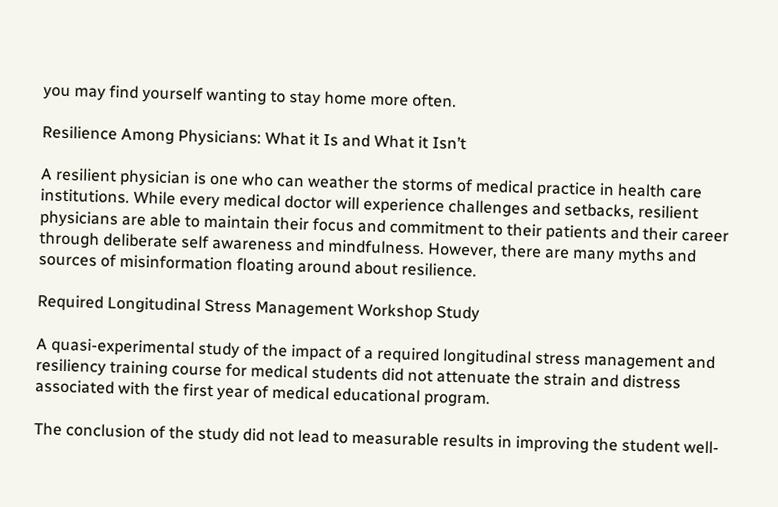you may find yourself wanting to stay home more often.

Resilience Among Physicians: What it Is and What it Isn’t

A resilient physician is one who can weather the storms of medical practice in health care institutions. While every medical doctor will experience challenges and setbacks, resilient physicians are able to maintain their focus and commitment to their patients and their career through deliberate self awareness and mindfulness. However, there are many myths and sources of misinformation floating around about resilience.

Required Longitudinal Stress Management Workshop Study

A quasi-experimental study of the impact of a required longitudinal stress management and resiliency training course for medical students did not attenuate the strain and distress associated with the first year of medical educational program.

The conclusion of the study did not lead to measurable results in improving the student well-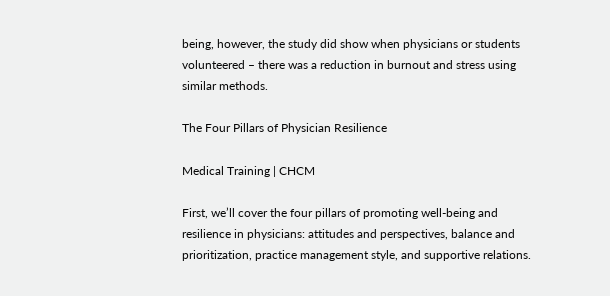being, however, the study did show when physicians or students volunteered – there was a reduction in burnout and stress using similar methods.

The Four Pillars of Physician Resilience

Medical Training | CHCM

First, we’ll cover the four pillars of promoting well-being and resilience in physicians: attitudes and perspectives, balance and prioritization, practice management style, and supportive relations.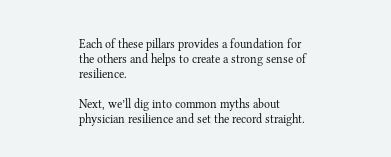Each of these pillars provides a foundation for the others and helps to create a strong sense of resilience.

Next, we’ll dig into common myths about physician resilience and set the record straight.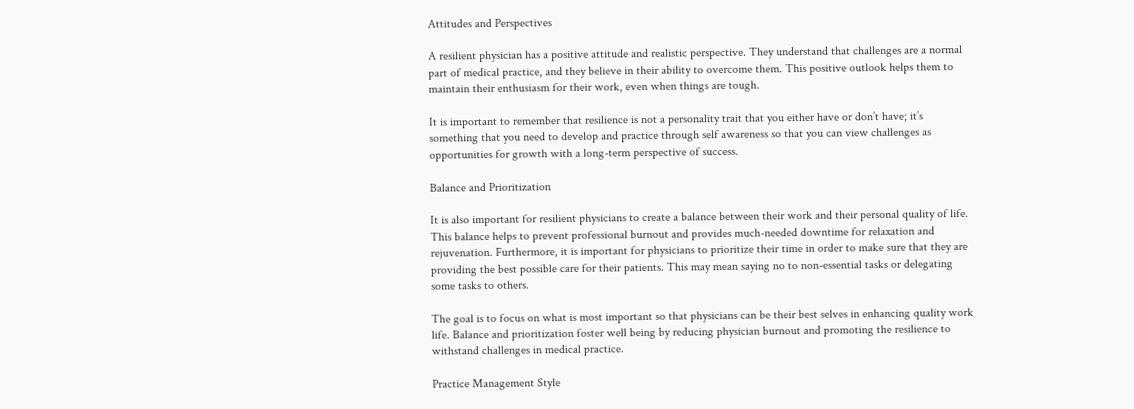Attitudes and Perspectives

A resilient physician has a positive attitude and realistic perspective. They understand that challenges are a normal part of medical practice, and they believe in their ability to overcome them. This positive outlook helps them to maintain their enthusiasm for their work, even when things are tough.

It is important to remember that resilience is not a personality trait that you either have or don’t have; it’s something that you need to develop and practice through self awareness so that you can view challenges as opportunities for growth with a long-term perspective of success.

Balance and Prioritization

It is also important for resilient physicians to create a balance between their work and their personal quality of life. This balance helps to prevent professional burnout and provides much-needed downtime for relaxation and rejuvenation. Furthermore, it is important for physicians to prioritize their time in order to make sure that they are providing the best possible care for their patients. This may mean saying no to non-essential tasks or delegating some tasks to others.

The goal is to focus on what is most important so that physicians can be their best selves in enhancing quality work life. Balance and prioritization foster well being by reducing physician burnout and promoting the resilience to withstand challenges in medical practice.

Practice Management Style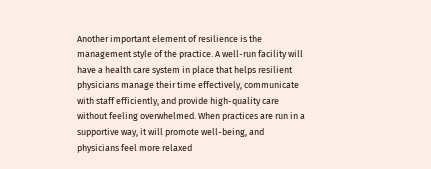Another important element of resilience is the management style of the practice. A well-run facility will have a health care system in place that helps resilient physicians manage their time effectively, communicate with staff efficiently, and provide high-quality care without feeling overwhelmed. When practices are run in a supportive way, it will promote well-being, and physicians feel more relaxed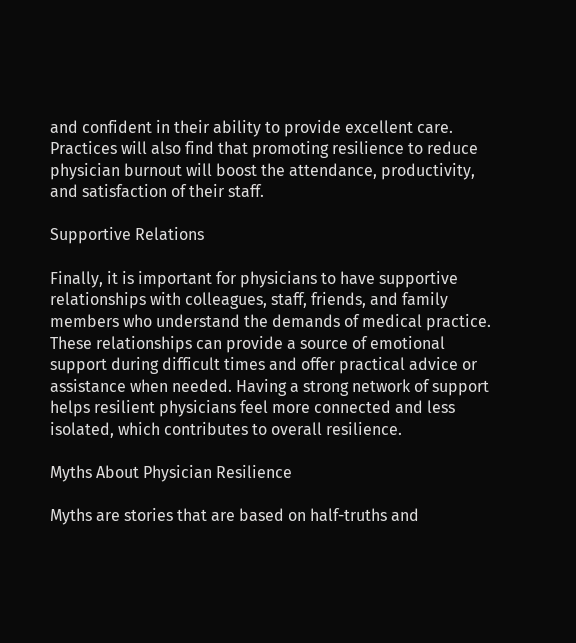and confident in their ability to provide excellent care. Practices will also find that promoting resilience to reduce physician burnout will boost the attendance, productivity, and satisfaction of their staff.

Supportive Relations

Finally, it is important for physicians to have supportive relationships with colleagues, staff, friends, and family members who understand the demands of medical practice. These relationships can provide a source of emotional support during difficult times and offer practical advice or assistance when needed. Having a strong network of support helps resilient physicians feel more connected and less isolated, which contributes to overall resilience.

Myths About Physician Resilience

Myths are stories that are based on half-truths and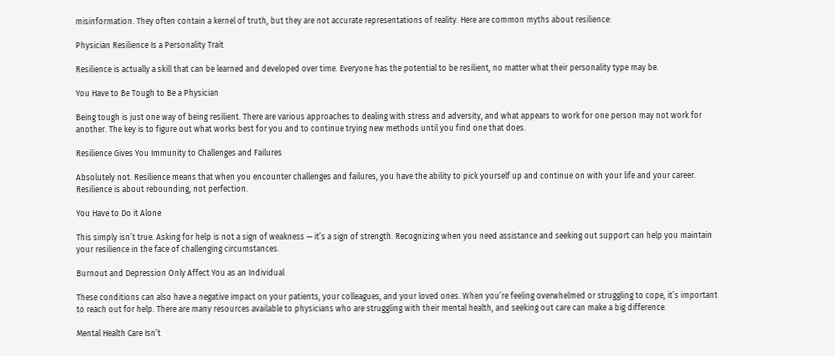misinformation. They often contain a kernel of truth, but they are not accurate representations of reality. Here are common myths about resilience:

Physician Resilience Is a Personality Trait

Resilience is actually a skill that can be learned and developed over time. Everyone has the potential to be resilient, no matter what their personality type may be.

You Have to Be Tough to Be a Physician

Being tough is just one way of being resilient. There are various approaches to dealing with stress and adversity, and what appears to work for one person may not work for another. The key is to figure out what works best for you and to continue trying new methods until you find one that does.

Resilience Gives You Immunity to Challenges and Failures

Absolutely not. Resilience means that when you encounter challenges and failures, you have the ability to pick yourself up and continue on with your life and your career. Resilience is about rebounding, not perfection.

You Have to Do it Alone

This simply isn’t true. Asking for help is not a sign of weakness — it’s a sign of strength. Recognizing when you need assistance and seeking out support can help you maintain your resilience in the face of challenging circumstances.

Burnout and Depression Only Affect You as an Individual

These conditions can also have a negative impact on your patients, your colleagues, and your loved ones. When you’re feeling overwhelmed or struggling to cope, it’s important to reach out for help. There are many resources available to physicians who are struggling with their mental health, and seeking out care can make a big difference.

Mental Health Care Isn’t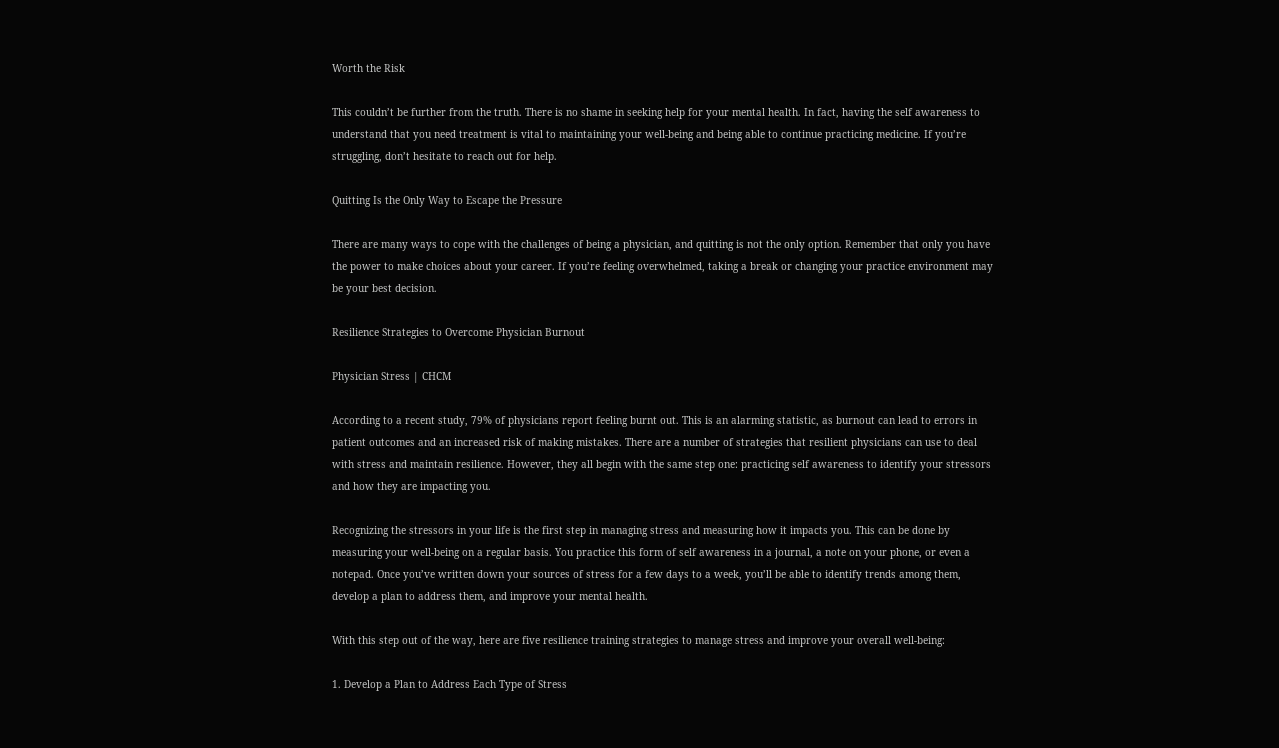Worth the Risk

This couldn’t be further from the truth. There is no shame in seeking help for your mental health. In fact, having the self awareness to understand that you need treatment is vital to maintaining your well-being and being able to continue practicing medicine. If you’re struggling, don’t hesitate to reach out for help.

Quitting Is the Only Way to Escape the Pressure

There are many ways to cope with the challenges of being a physician, and quitting is not the only option. Remember that only you have the power to make choices about your career. If you’re feeling overwhelmed, taking a break or changing your practice environment may be your best decision.

Resilience Strategies to Overcome Physician Burnout

Physician Stress | CHCM

According to a recent study, 79% of physicians report feeling burnt out. This is an alarming statistic, as burnout can lead to errors in patient outcomes and an increased risk of making mistakes. There are a number of strategies that resilient physicians can use to deal with stress and maintain resilience. However, they all begin with the same step one: practicing self awareness to identify your stressors and how they are impacting you.

Recognizing the stressors in your life is the first step in managing stress and measuring how it impacts you. This can be done by measuring your well-being on a regular basis. You practice this form of self awareness in a journal, a note on your phone, or even a notepad. Once you’ve written down your sources of stress for a few days to a week, you’ll be able to identify trends among them, develop a plan to address them, and improve your mental health.

With this step out of the way, here are five resilience training strategies to manage stress and improve your overall well-being:

1. Develop a Plan to Address Each Type of Stress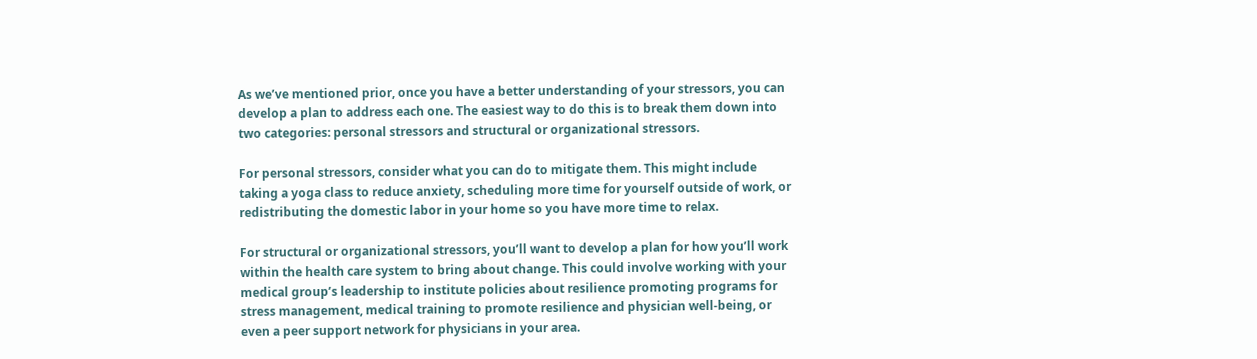As we’ve mentioned prior, once you have a better understanding of your stressors, you can develop a plan to address each one. The easiest way to do this is to break them down into two categories: personal stressors and structural or organizational stressors.

For personal stressors, consider what you can do to mitigate them. This might include taking a yoga class to reduce anxiety, scheduling more time for yourself outside of work, or redistributing the domestic labor in your home so you have more time to relax.

For structural or organizational stressors, you’ll want to develop a plan for how you’ll work within the health care system to bring about change. This could involve working with your medical group’s leadership to institute policies about resilience promoting programs for stress management, medical training to promote resilience and physician well-being, or even a peer support network for physicians in your area.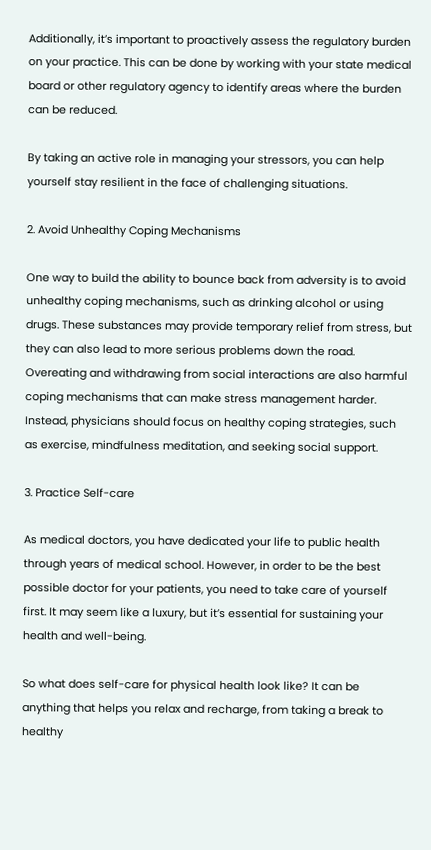Additionally, it’s important to proactively assess the regulatory burden on your practice. This can be done by working with your state medical board or other regulatory agency to identify areas where the burden can be reduced.

By taking an active role in managing your stressors, you can help yourself stay resilient in the face of challenging situations.

2. Avoid Unhealthy Coping Mechanisms

One way to build the ability to bounce back from adversity is to avoid unhealthy coping mechanisms, such as drinking alcohol or using drugs. These substances may provide temporary relief from stress, but they can also lead to more serious problems down the road. Overeating and withdrawing from social interactions are also harmful coping mechanisms that can make stress management harder. Instead, physicians should focus on healthy coping strategies, such as exercise, mindfulness meditation, and seeking social support.

3. Practice Self-care

As medical doctors, you have dedicated your life to public health through years of medical school. However, in order to be the best possible doctor for your patients, you need to take care of yourself first. It may seem like a luxury, but it’s essential for sustaining your health and well-being.

So what does self-care for physical health look like? It can be anything that helps you relax and recharge, from taking a break to healthy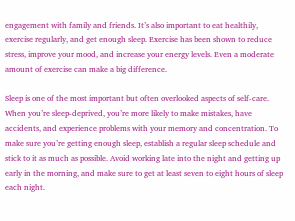engagement with family and friends. It’s also important to eat healthily, exercise regularly, and get enough sleep. Exercise has been shown to reduce stress, improve your mood, and increase your energy levels. Even a moderate amount of exercise can make a big difference.

Sleep is one of the most important but often overlooked aspects of self-care. When you’re sleep-deprived, you’re more likely to make mistakes, have accidents, and experience problems with your memory and concentration. To make sure you’re getting enough sleep, establish a regular sleep schedule and stick to it as much as possible. Avoid working late into the night and getting up early in the morning, and make sure to get at least seven to eight hours of sleep each night.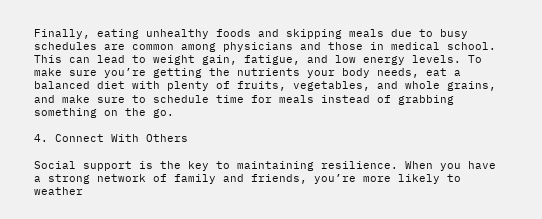Finally, eating unhealthy foods and skipping meals due to busy schedules are common among physicians and those in medical school. This can lead to weight gain, fatigue, and low energy levels. To make sure you’re getting the nutrients your body needs, eat a balanced diet with plenty of fruits, vegetables, and whole grains, and make sure to schedule time for meals instead of grabbing something on the go.

4. Connect With Others

Social support is the key to maintaining resilience. When you have a strong network of family and friends, you’re more likely to weather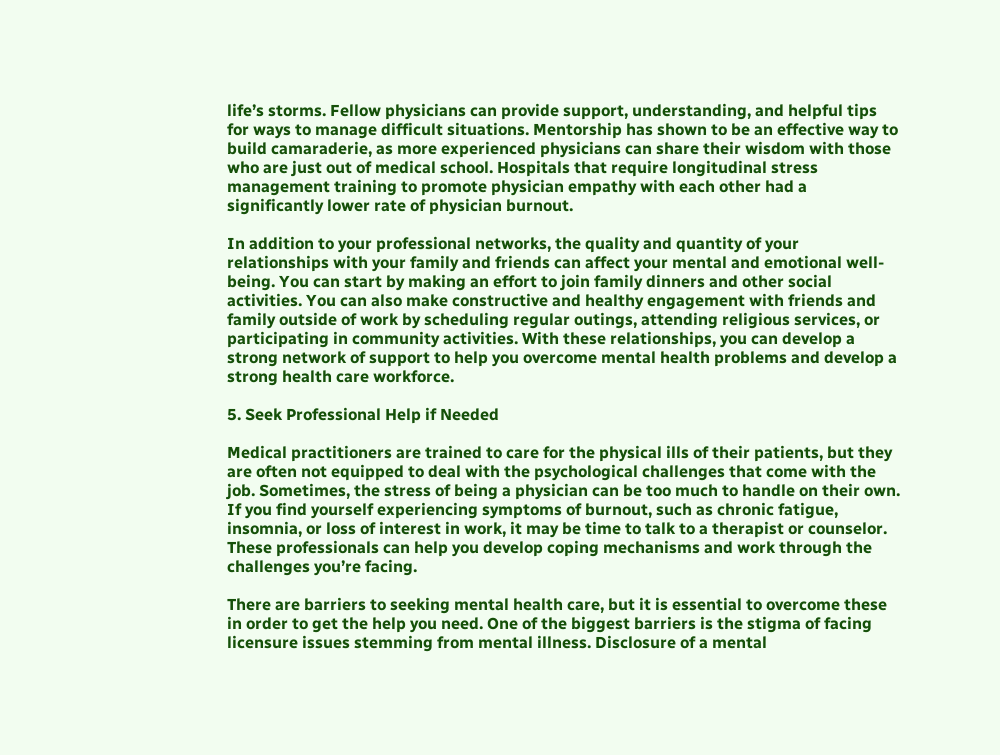life’s storms. Fellow physicians can provide support, understanding, and helpful tips for ways to manage difficult situations. Mentorship has shown to be an effective way to build camaraderie, as more experienced physicians can share their wisdom with those who are just out of medical school. Hospitals that require longitudinal stress management training to promote physician empathy with each other had a significantly lower rate of physician burnout.

In addition to your professional networks, the quality and quantity of your relationships with your family and friends can affect your mental and emotional well-being. You can start by making an effort to join family dinners and other social activities. You can also make constructive and healthy engagement with friends and family outside of work by scheduling regular outings, attending religious services, or participating in community activities. With these relationships, you can develop a strong network of support to help you overcome mental health problems and develop a strong health care workforce.

5. Seek Professional Help if Needed

Medical practitioners are trained to care for the physical ills of their patients, but they are often not equipped to deal with the psychological challenges that come with the job. Sometimes, the stress of being a physician can be too much to handle on their own. If you find yourself experiencing symptoms of burnout, such as chronic fatigue, insomnia, or loss of interest in work, it may be time to talk to a therapist or counselor. These professionals can help you develop coping mechanisms and work through the challenges you’re facing.

There are barriers to seeking mental health care, but it is essential to overcome these in order to get the help you need. One of the biggest barriers is the stigma of facing licensure issues stemming from mental illness. Disclosure of a mental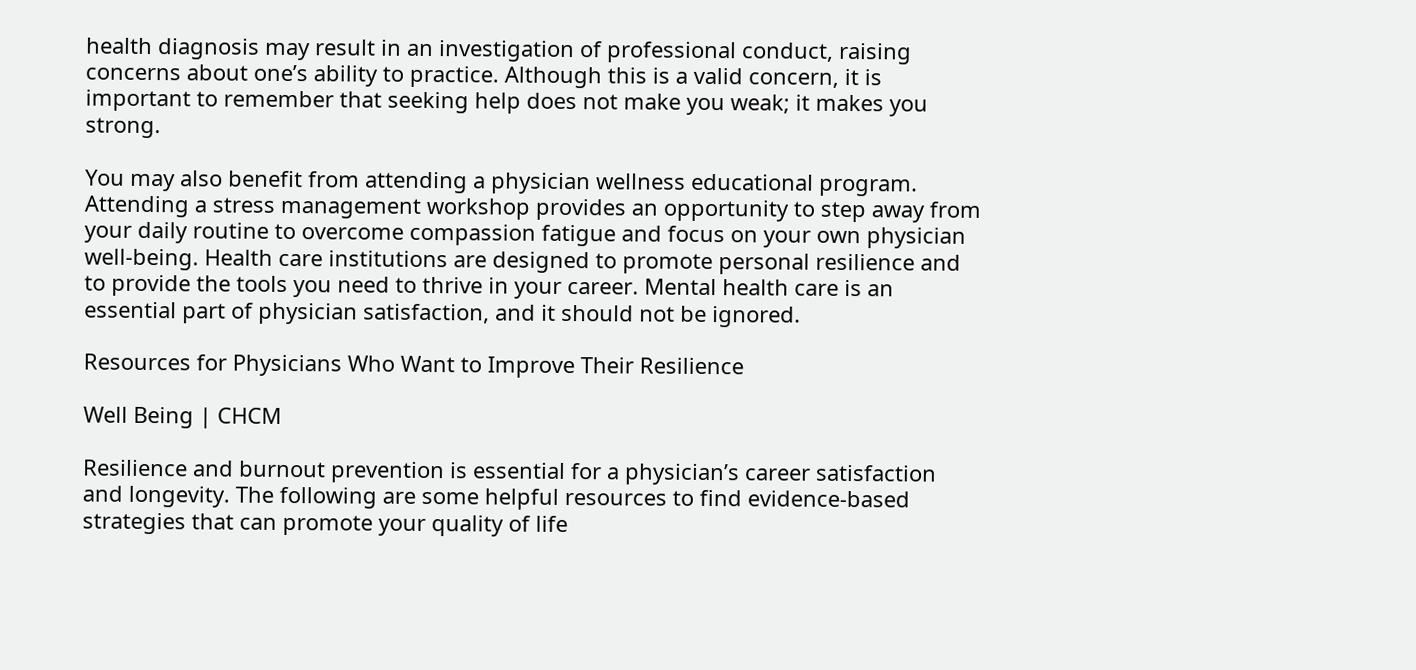health diagnosis may result in an investigation of professional conduct, raising concerns about one’s ability to practice. Although this is a valid concern, it is important to remember that seeking help does not make you weak; it makes you strong.

You may also benefit from attending a physician wellness educational program. Attending a stress management workshop provides an opportunity to step away from your daily routine to overcome compassion fatigue and focus on your own physician well-being. Health care institutions are designed to promote personal resilience and to provide the tools you need to thrive in your career. Mental health care is an essential part of physician satisfaction, and it should not be ignored.

Resources for Physicians Who Want to Improve Their Resilience

Well Being | CHCM

Resilience and burnout prevention is essential for a physician’s career satisfaction and longevity. The following are some helpful resources to find evidence-based strategies that can promote your quality of life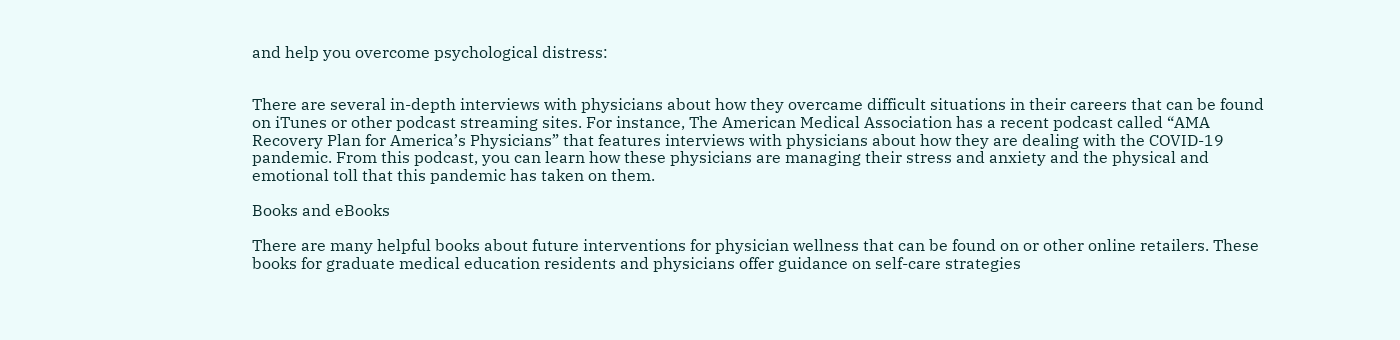and help you overcome psychological distress:


There are several in-depth interviews with physicians about how they overcame difficult situations in their careers that can be found on iTunes or other podcast streaming sites. For instance, The American Medical Association has a recent podcast called “AMA Recovery Plan for America’s Physicians” that features interviews with physicians about how they are dealing with the COVID-19 pandemic. From this podcast, you can learn how these physicians are managing their stress and anxiety and the physical and emotional toll that this pandemic has taken on them.

Books and eBooks

There are many helpful books about future interventions for physician wellness that can be found on or other online retailers. These books for graduate medical education residents and physicians offer guidance on self-care strategies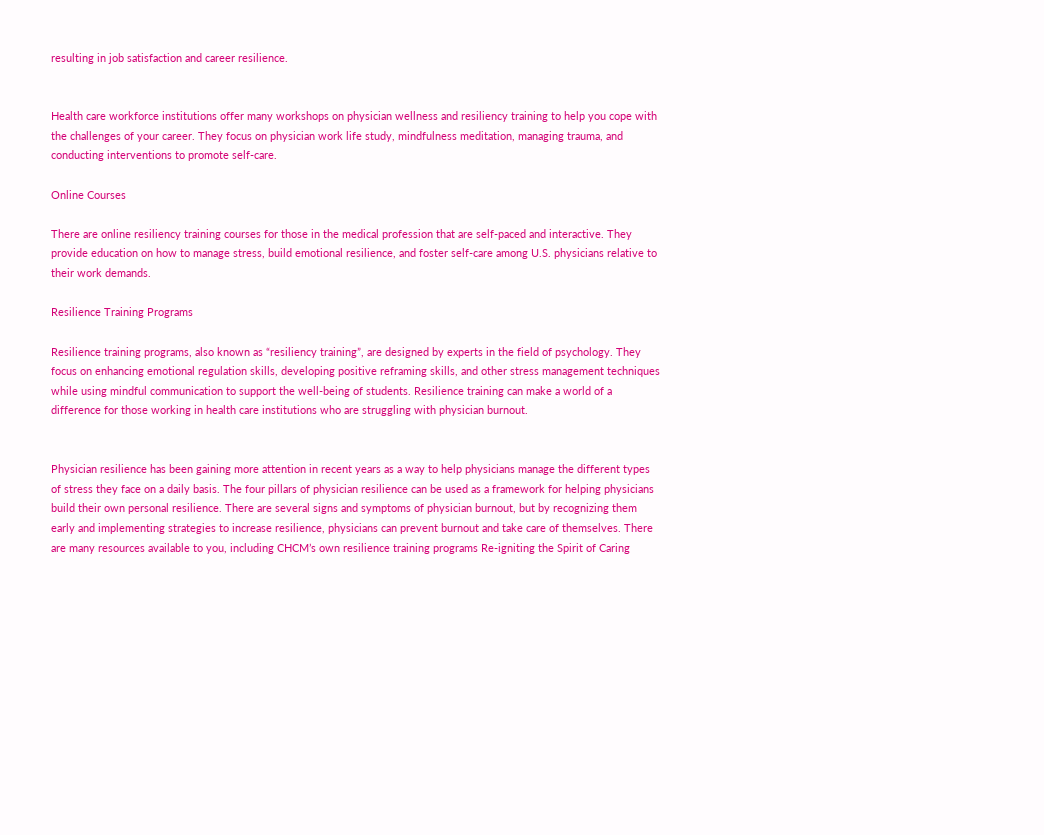resulting in job satisfaction and career resilience.


Health care workforce institutions offer many workshops on physician wellness and resiliency training to help you cope with the challenges of your career. They focus on physician work life study, mindfulness meditation, managing trauma, and conducting interventions to promote self-care.

Online Courses

There are online resiliency training courses for those in the medical profession that are self-paced and interactive. They provide education on how to manage stress, build emotional resilience, and foster self-care among U.S. physicians relative to their work demands.

Resilience Training Programs

Resilience training programs, also known as “resiliency training”, are designed by experts in the field of psychology. They focus on enhancing emotional regulation skills, developing positive reframing skills, and other stress management techniques while using mindful communication to support the well-being of students. Resilience training can make a world of a difference for those working in health care institutions who are struggling with physician burnout.


Physician resilience has been gaining more attention in recent years as a way to help physicians manage the different types of stress they face on a daily basis. The four pillars of physician resilience can be used as a framework for helping physicians build their own personal resilience. There are several signs and symptoms of physician burnout, but by recognizing them early and implementing strategies to increase resilience, physicians can prevent burnout and take care of themselves. There are many resources available to you, including CHCM’s own resilience training programs Re-igniting the Spirit of Caring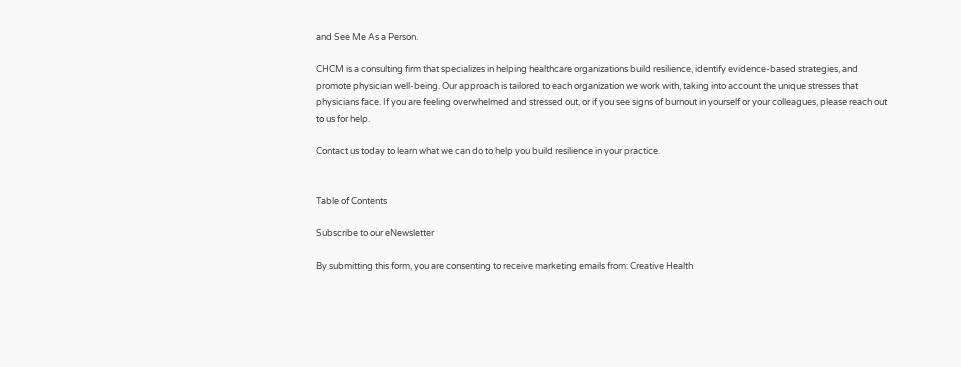and See Me As a Person.

CHCM is a consulting firm that specializes in helping healthcare organizations build resilience, identify evidence-based strategies, and promote physician well-being. Our approach is tailored to each organization we work with, taking into account the unique stresses that physicians face. If you are feeling overwhelmed and stressed out, or if you see signs of burnout in yourself or your colleagues, please reach out to us for help.

Contact us today to learn what we can do to help you build resilience in your practice.


Table of Contents

Subscribe to our eNewsletter

By submitting this form, you are consenting to receive marketing emails from: Creative Health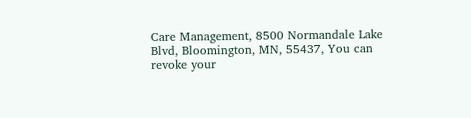Care Management, 8500 Normandale Lake Blvd, Bloomington, MN, 55437, You can revoke your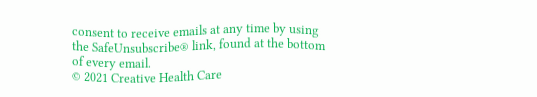consent to receive emails at any time by using the SafeUnsubscribe® link, found at the bottom of every email.
© 2021 Creative Health Care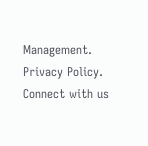Management. Privacy Policy.
Connect with us